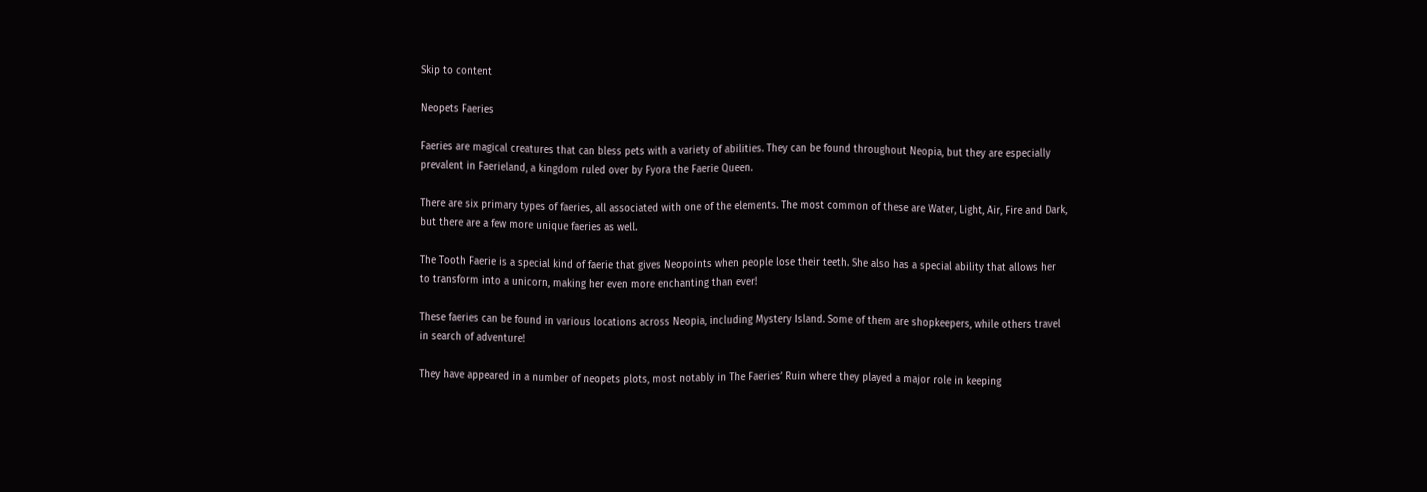Skip to content

Neopets Faeries

Faeries are magical creatures that can bless pets with a variety of abilities. They can be found throughout Neopia, but they are especially prevalent in Faerieland, a kingdom ruled over by Fyora the Faerie Queen.

There are six primary types of faeries, all associated with one of the elements. The most common of these are Water, Light, Air, Fire and Dark, but there are a few more unique faeries as well.

The Tooth Faerie is a special kind of faerie that gives Neopoints when people lose their teeth. She also has a special ability that allows her to transform into a unicorn, making her even more enchanting than ever!

These faeries can be found in various locations across Neopia, including Mystery Island. Some of them are shopkeepers, while others travel in search of adventure!

They have appeared in a number of neopets plots, most notably in The Faeries’ Ruin where they played a major role in keeping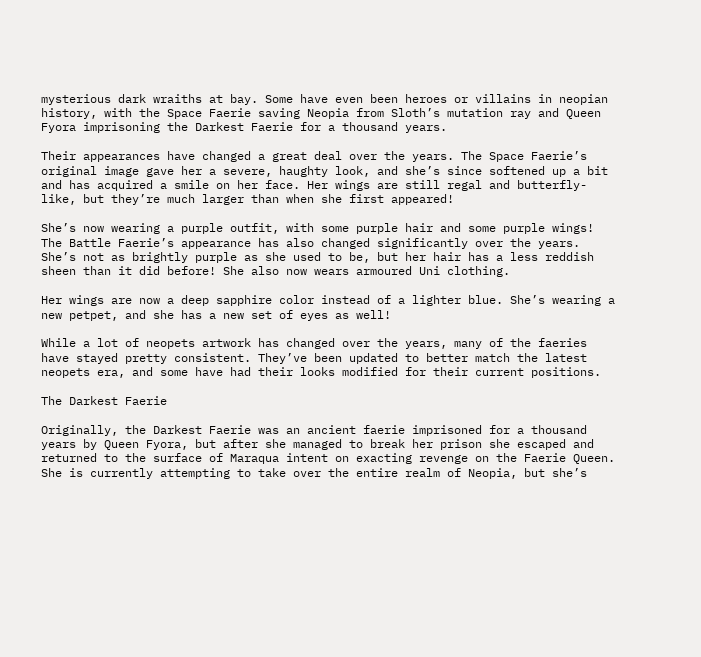mysterious dark wraiths at bay. Some have even been heroes or villains in neopian history, with the Space Faerie saving Neopia from Sloth’s mutation ray and Queen Fyora imprisoning the Darkest Faerie for a thousand years.

Their appearances have changed a great deal over the years. The Space Faerie’s original image gave her a severe, haughty look, and she’s since softened up a bit and has acquired a smile on her face. Her wings are still regal and butterfly-like, but they’re much larger than when she first appeared!

She’s now wearing a purple outfit, with some purple hair and some purple wings! The Battle Faerie’s appearance has also changed significantly over the years. She’s not as brightly purple as she used to be, but her hair has a less reddish sheen than it did before! She also now wears armoured Uni clothing.

Her wings are now a deep sapphire color instead of a lighter blue. She’s wearing a new petpet, and she has a new set of eyes as well!

While a lot of neopets artwork has changed over the years, many of the faeries have stayed pretty consistent. They’ve been updated to better match the latest neopets era, and some have had their looks modified for their current positions.

The Darkest Faerie

Originally, the Darkest Faerie was an ancient faerie imprisoned for a thousand years by Queen Fyora, but after she managed to break her prison she escaped and returned to the surface of Maraqua intent on exacting revenge on the Faerie Queen. She is currently attempting to take over the entire realm of Neopia, but she’s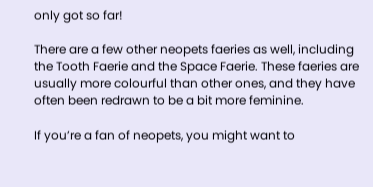only got so far!

There are a few other neopets faeries as well, including the Tooth Faerie and the Space Faerie. These faeries are usually more colourful than other ones, and they have often been redrawn to be a bit more feminine.

If you’re a fan of neopets, you might want to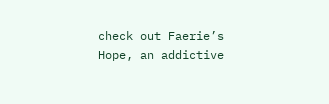check out Faerie’s Hope, an addictive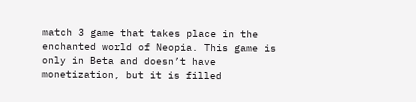match 3 game that takes place in the enchanted world of Neopia. This game is only in Beta and doesn’t have monetization, but it is filled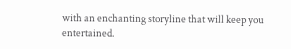with an enchanting storyline that will keep you entertained.